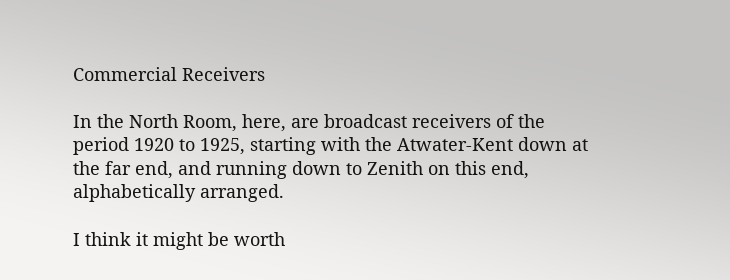Commercial Receivers

In the North Room, here, are broadcast receivers of the period 1920 to 1925, starting with the Atwater-Kent down at the far end, and running down to Zenith on this end, alphabetically arranged.

I think it might be worth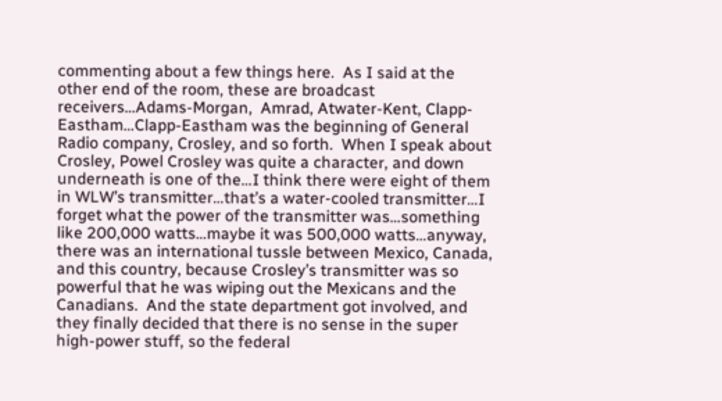commenting about a few things here.  As I said at the other end of the room, these are broadcast receivers…Adams-Morgan,  Amrad, Atwater-Kent, Clapp-Eastham…Clapp-Eastham was the beginning of General Radio company, Crosley, and so forth.  When I speak about Crosley, Powel Crosley was quite a character, and down underneath is one of the…I think there were eight of them in WLW’s transmitter…that’s a water-cooled transmitter…I forget what the power of the transmitter was…something like 200,000 watts…maybe it was 500,000 watts…anyway, there was an international tussle between Mexico, Canada, and this country, because Crosley’s transmitter was so powerful that he was wiping out the Mexicans and the Canadians.  And the state department got involved, and they finally decided that there is no sense in the super high-power stuff, so the federal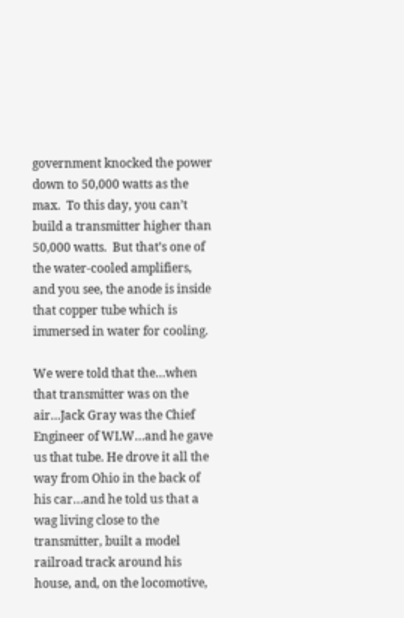government knocked the power down to 50,000 watts as the max.  To this day, you can’t build a transmitter higher than 50,000 watts.  But that’s one of the water-cooled amplifiers, and you see, the anode is inside that copper tube which is immersed in water for cooling.

We were told that the…when that transmitter was on the air…Jack Gray was the Chief Engineer of WLW…and he gave us that tube. He drove it all the way from Ohio in the back of his car…and he told us that a wag living close to the transmitter, built a model railroad track around his house, and, on the locomotive,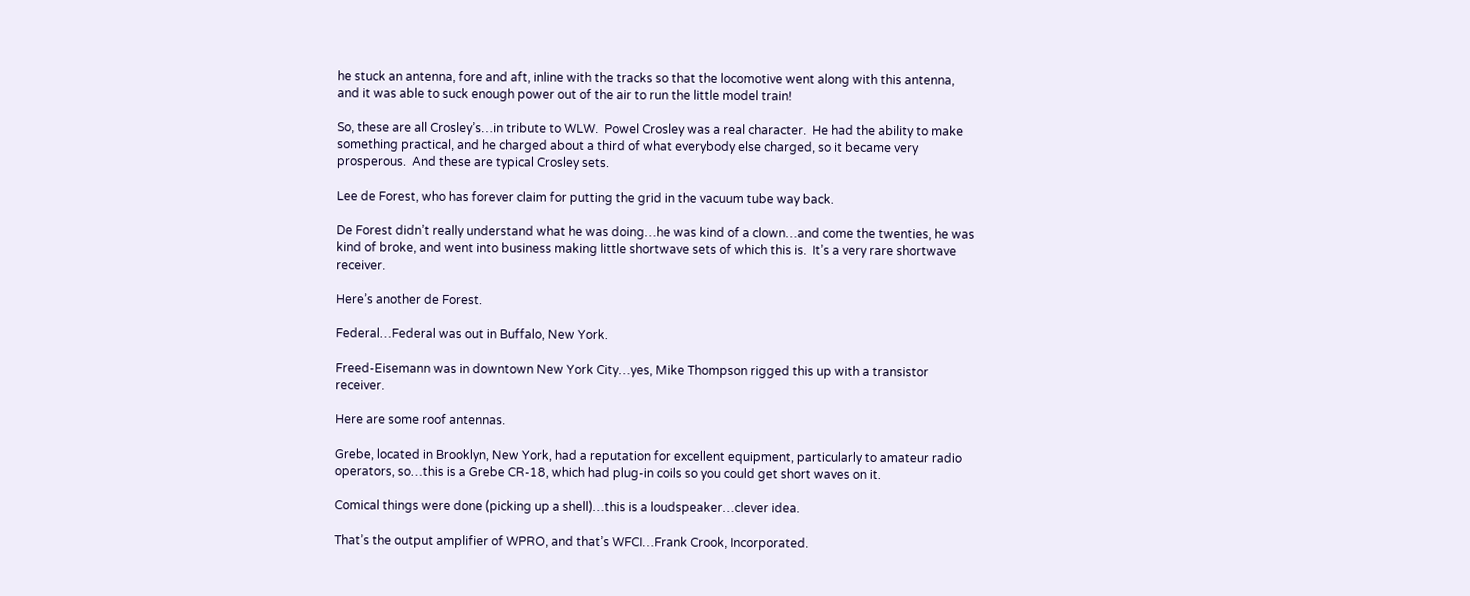he stuck an antenna, fore and aft, inline with the tracks so that the locomotive went along with this antenna, and it was able to suck enough power out of the air to run the little model train!

So, these are all Crosley’s…in tribute to WLW.  Powel Crosley was a real character.  He had the ability to make something practical, and he charged about a third of what everybody else charged, so it became very prosperous.  And these are typical Crosley sets.

Lee de Forest, who has forever claim for putting the grid in the vacuum tube way back.

De Forest didn’t really understand what he was doing…he was kind of a clown…and come the twenties, he was kind of broke, and went into business making little shortwave sets of which this is.  It’s a very rare shortwave receiver.

Here’s another de Forest.

Federal…Federal was out in Buffalo, New York.

Freed-Eisemann was in downtown New York City…yes, Mike Thompson rigged this up with a transistor receiver.

Here are some roof antennas.

Grebe, located in Brooklyn, New York, had a reputation for excellent equipment, particularly to amateur radio operators, so…this is a Grebe CR-18, which had plug-in coils so you could get short waves on it.

Comical things were done (picking up a shell)…this is a loudspeaker…clever idea.

That’s the output amplifier of WPRO, and that’s WFCI…Frank Crook, Incorporated.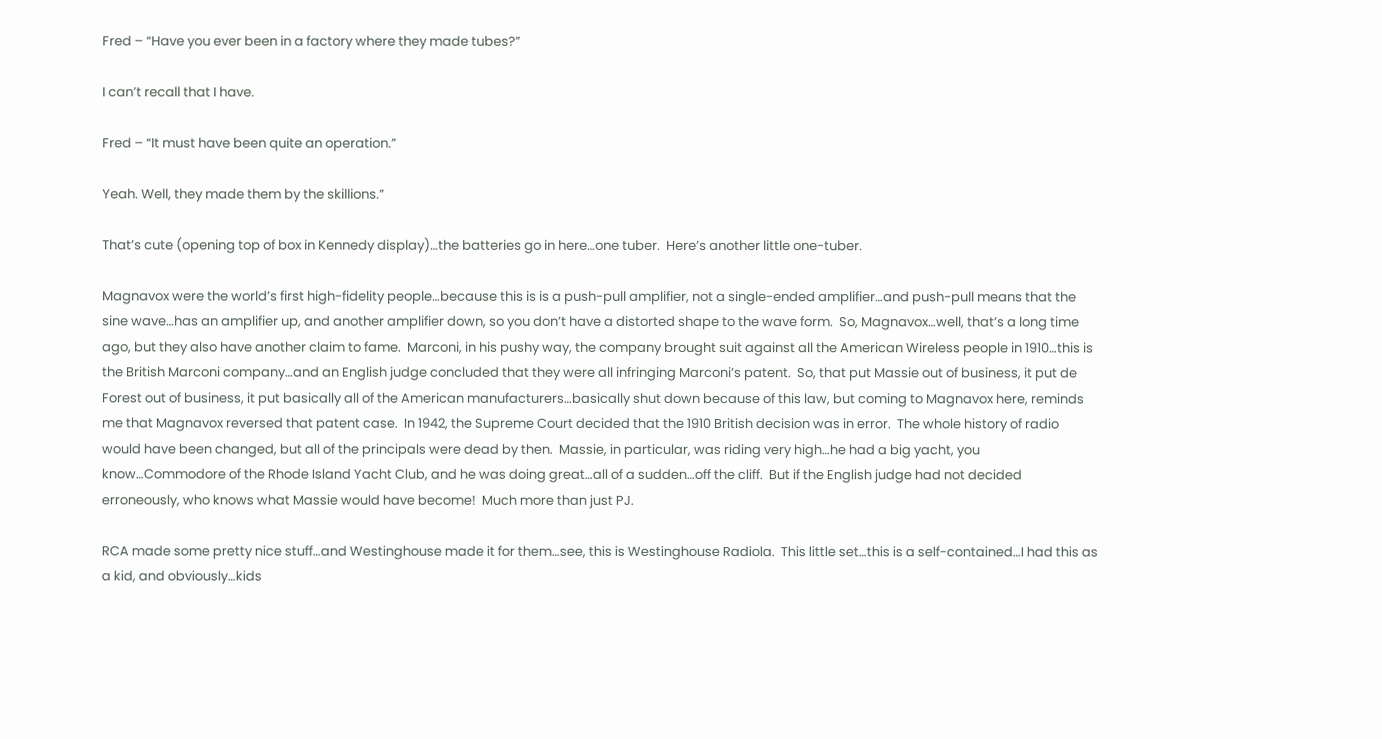Fred – “Have you ever been in a factory where they made tubes?”

I can’t recall that I have.

Fred – “It must have been quite an operation.”

Yeah. Well, they made them by the skillions.”

That’s cute (opening top of box in Kennedy display)…the batteries go in here…one tuber.  Here’s another little one-tuber.

Magnavox were the world’s first high-fidelity people…because this is is a push-pull amplifier, not a single-ended amplifier…and push-pull means that the sine wave…has an amplifier up, and another amplifier down, so you don’t have a distorted shape to the wave form.  So, Magnavox…well, that’s a long time ago, but they also have another claim to fame.  Marconi, in his pushy way, the company brought suit against all the American Wireless people in 1910…this is the British Marconi company…and an English judge concluded that they were all infringing Marconi’s patent.  So, that put Massie out of business, it put de Forest out of business, it put basically all of the American manufacturers…basically shut down because of this law, but coming to Magnavox here, reminds me that Magnavox reversed that patent case.  In 1942, the Supreme Court decided that the 1910 British decision was in error.  The whole history of radio would have been changed, but all of the principals were dead by then.  Massie, in particular, was riding very high…he had a big yacht, you know…Commodore of the Rhode Island Yacht Club, and he was doing great…all of a sudden…off the cliff.  But if the English judge had not decided erroneously, who knows what Massie would have become!  Much more than just PJ.

RCA made some pretty nice stuff…and Westinghouse made it for them…see, this is Westinghouse Radiola.  This little set…this is a self-contained…I had this as a kid, and obviously…kids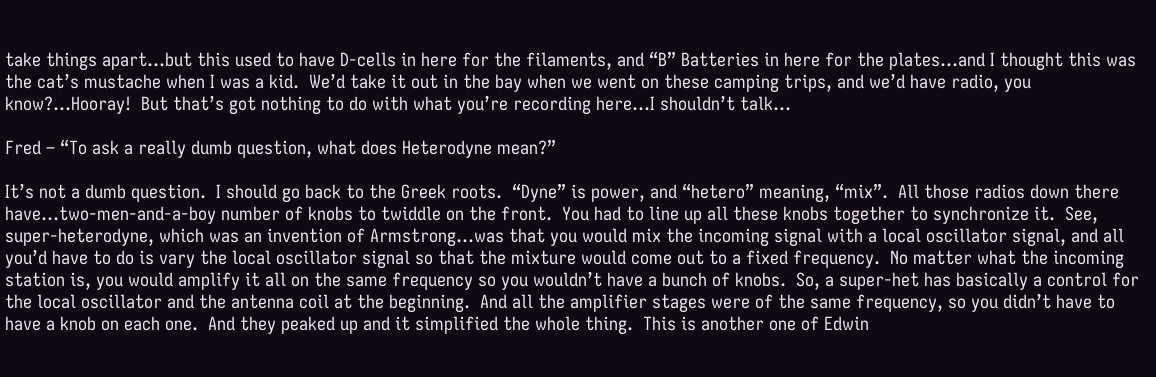take things apart…but this used to have D-cells in here for the filaments, and “B” Batteries in here for the plates…and I thought this was the cat’s mustache when I was a kid.  We’d take it out in the bay when we went on these camping trips, and we’d have radio, you know?…Hooray!  But that’s got nothing to do with what you’re recording here…I shouldn’t talk…

Fred – “To ask a really dumb question, what does Heterodyne mean?”

It’s not a dumb question.  I should go back to the Greek roots.  “Dyne” is power, and “hetero” meaning, “mix”.  All those radios down there have…two-men-and-a-boy number of knobs to twiddle on the front.  You had to line up all these knobs together to synchronize it.  See, super-heterodyne, which was an invention of Armstrong…was that you would mix the incoming signal with a local oscillator signal, and all you’d have to do is vary the local oscillator signal so that the mixture would come out to a fixed frequency.  No matter what the incoming station is, you would amplify it all on the same frequency so you wouldn’t have a bunch of knobs.  So, a super-het has basically a control for the local oscillator and the antenna coil at the beginning.  And all the amplifier stages were of the same frequency, so you didn’t have to have a knob on each one.  And they peaked up and it simplified the whole thing.  This is another one of Edwin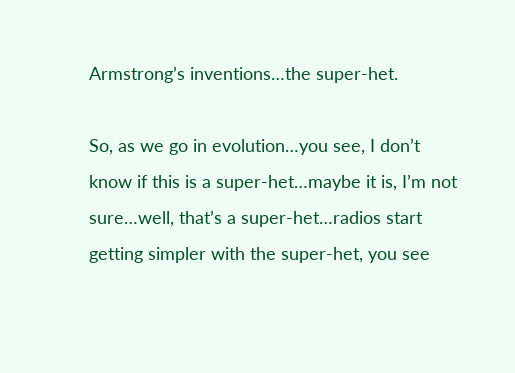Armstrong’s inventions…the super-het.

So, as we go in evolution…you see, I don’t know if this is a super-het…maybe it is, I’m not sure…well, that’s a super-het…radios start getting simpler with the super-het, you see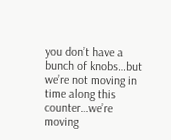you don’t have a bunch of knobs…but we’re not moving in time along this counter…we’re moving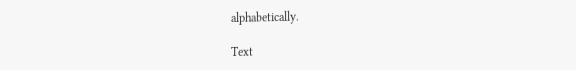alphabetically.

Text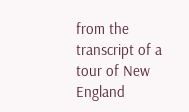from the transcript of a tour of New England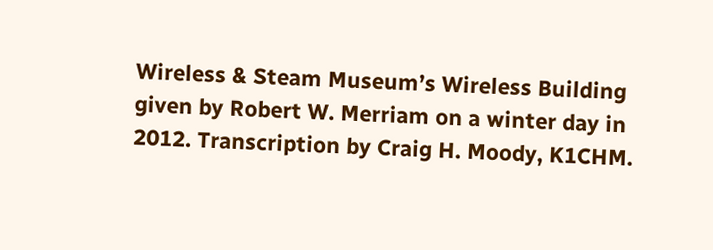Wireless & Steam Museum’s Wireless Building given by Robert W. Merriam on a winter day in 2012. Transcription by Craig H. Moody, K1CHM.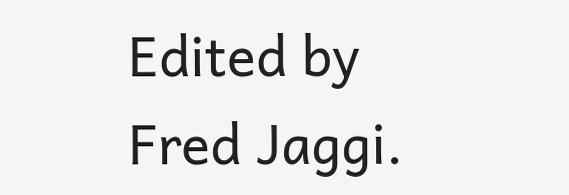Edited by Fred Jaggi.